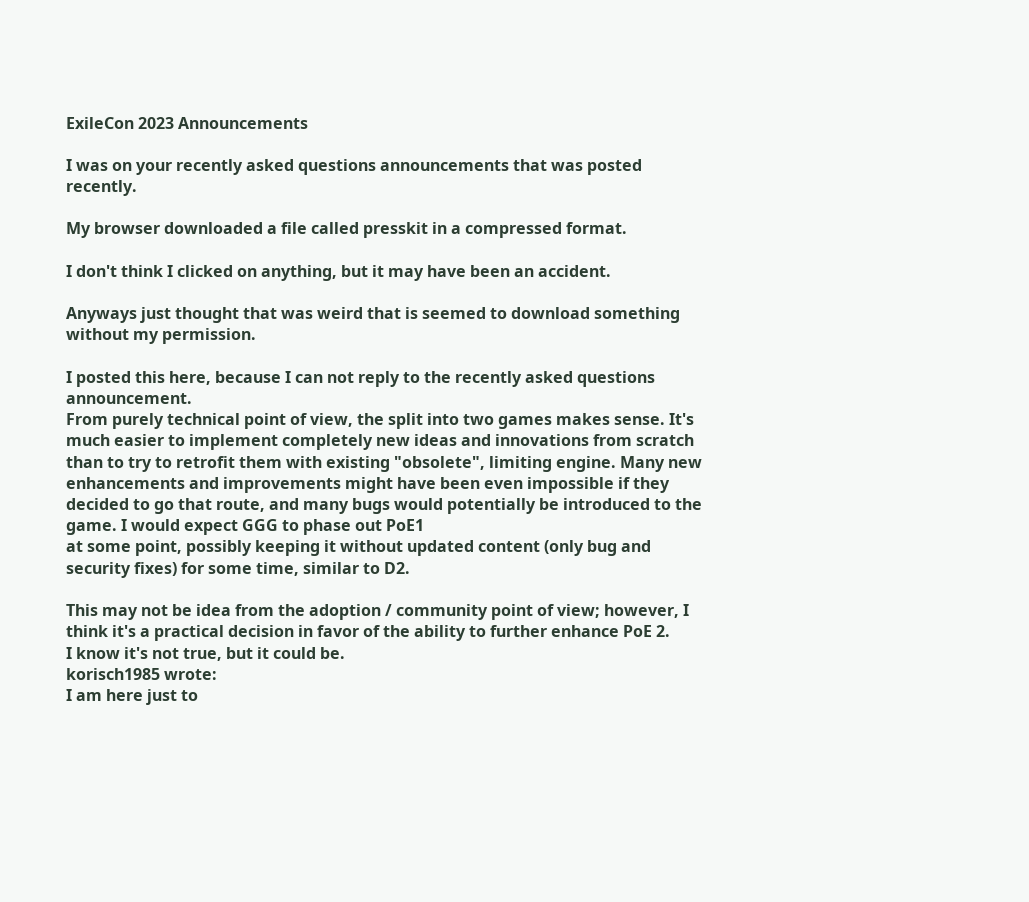ExileCon 2023 Announcements

I was on your recently asked questions announcements that was posted recently.

My browser downloaded a file called presskit in a compressed format.

I don't think I clicked on anything, but it may have been an accident.

Anyways just thought that was weird that is seemed to download something without my permission.

I posted this here, because I can not reply to the recently asked questions announcement.
From purely technical point of view, the split into two games makes sense. It's much easier to implement completely new ideas and innovations from scratch than to try to retrofit them with existing "obsolete", limiting engine. Many new enhancements and improvements might have been even impossible if they decided to go that route, and many bugs would potentially be introduced to the game. I would expect GGG to phase out PoE1
at some point, possibly keeping it without updated content (only bug and security fixes) for some time, similar to D2.

This may not be idea from the adoption / community point of view; however, I think it's a practical decision in favor of the ability to further enhance PoE 2.
I know it's not true, but it could be.
korisch1985 wrote:
I am here just to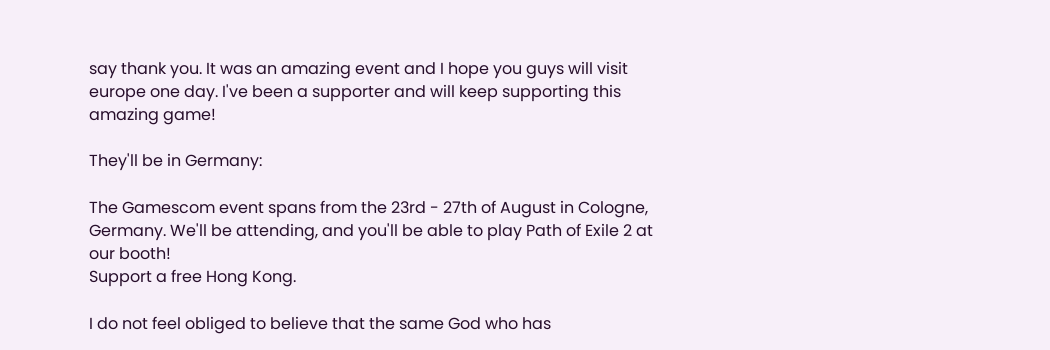say thank you. It was an amazing event and I hope you guys will visit europe one day. I've been a supporter and will keep supporting this amazing game!

They'll be in Germany:

The Gamescom event spans from the 23rd - 27th of August in Cologne, Germany. We'll be attending, and you'll be able to play Path of Exile 2 at our booth!
Support a free Hong Kong.

I do not feel obliged to believe that the same God who has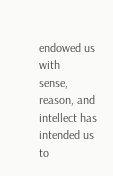endowed us with
sense, reason, and intellect has intended us to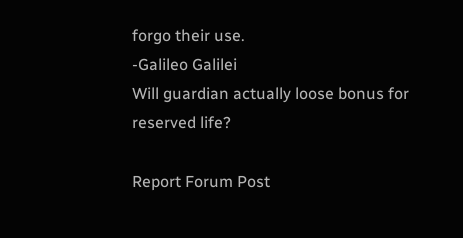forgo their use.
-Galileo Galilei
Will guardian actually loose bonus for reserved life?

Report Forum Post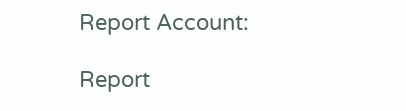Report Account:

Report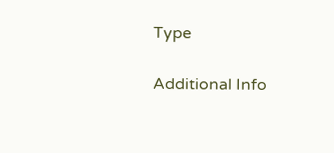Type

Additional Info